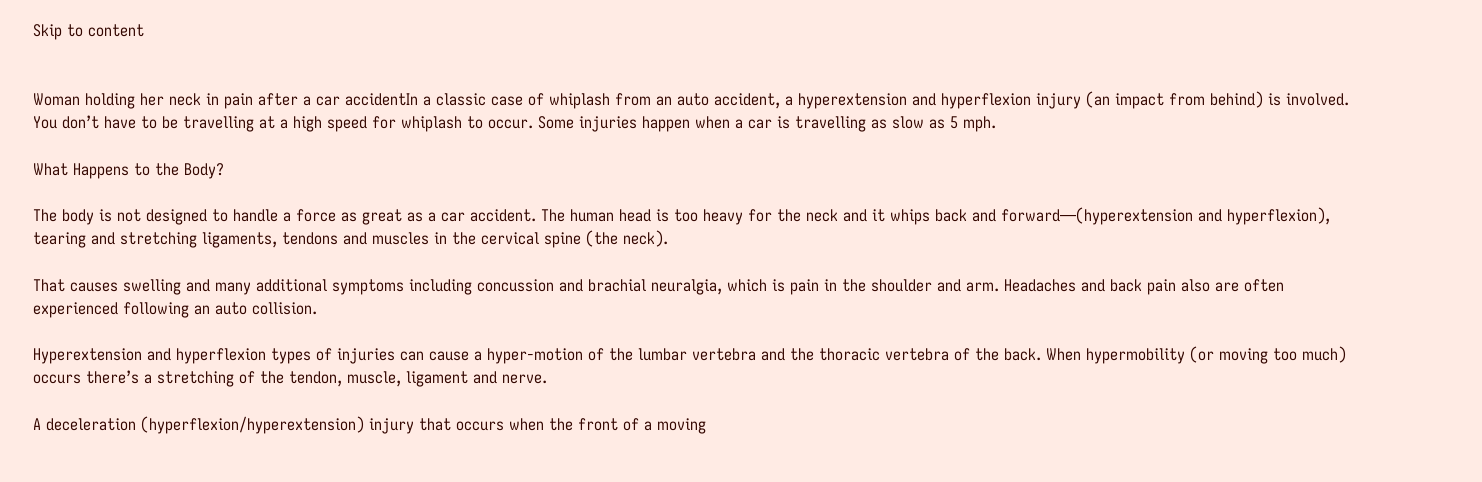Skip to content


Woman holding her neck in pain after a car accidentIn a classic case of whiplash from an auto accident, a hyperextension and hyperflexion injury (an impact from behind) is involved. You don’t have to be travelling at a high speed for whiplash to occur. Some injuries happen when a car is travelling as slow as 5 mph.

What Happens to the Body?

The body is not designed to handle a force as great as a car accident. The human head is too heavy for the neck and it whips back and forward—(hyperextension and hyperflexion), tearing and stretching ligaments, tendons and muscles in the cervical spine (the neck).

That causes swelling and many additional symptoms including concussion and brachial neuralgia, which is pain in the shoulder and arm. Headaches and back pain also are often experienced following an auto collision.

Hyperextension and hyperflexion types of injuries can cause a hyper-motion of the lumbar vertebra and the thoracic vertebra of the back. When hypermobility (or moving too much) occurs there’s a stretching of the tendon, muscle, ligament and nerve.

A deceleration (hyperflexion/hyperextension) injury that occurs when the front of a moving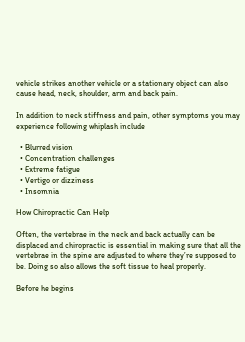vehicle strikes another vehicle or a stationary object can also cause head, neck, shoulder, arm and back pain.

In addition to neck stiffness and pain, other symptoms you may experience following whiplash include

  • Blurred vision
  • Concentration challenges
  • Extreme fatigue
  • Vertigo or dizziness
  • Insomnia

How Chiropractic Can Help

Often, the vertebrae in the neck and back actually can be displaced and chiropractic is essential in making sure that all the vertebrae in the spine are adjusted to where they’re supposed to be. Doing so also allows the soft tissue to heal properly.

Before he begins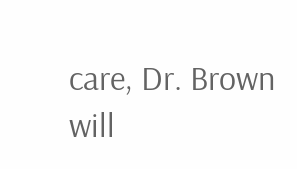care, Dr. Brown will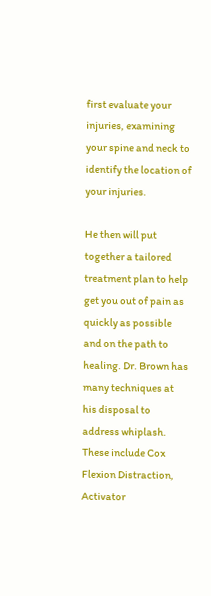first evaluate your injuries, examining your spine and neck to identify the location of your injuries.

He then will put together a tailored treatment plan to help get you out of pain as quickly as possible and on the path to healing. Dr. Brown has many techniques at his disposal to address whiplash. These include Cox Flexion Distraction, Activator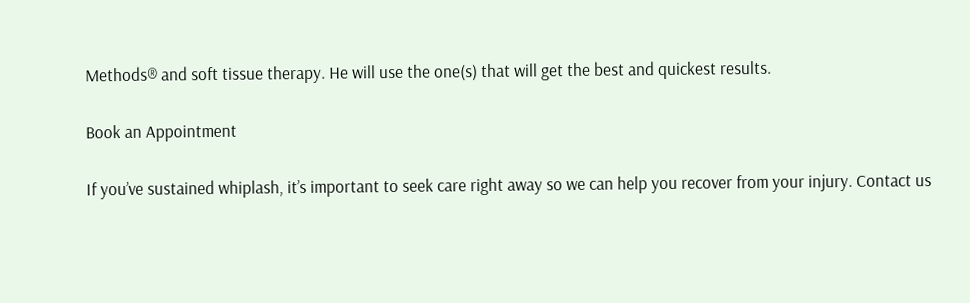Methods® and soft tissue therapy. He will use the one(s) that will get the best and quickest results.

Book an Appointment

If you’ve sustained whiplash, it’s important to seek care right away so we can help you recover from your injury. Contact us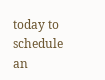today to schedule an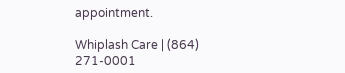appointment.

Whiplash Care | (864) 271-0001